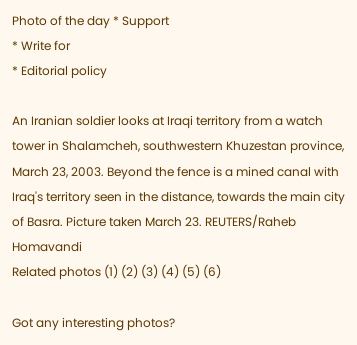Photo of the day * Support
* Write for
* Editorial policy

An Iranian soldier looks at Iraqi territory from a watch tower in Shalamcheh, southwestern Khuzestan province, March 23, 2003. Beyond the fence is a mined canal with Iraq's territory seen in the distance, towards the main city of Basra. Picture taken March 23. REUTERS/Raheb Homavandi
Related photos (1) (2) (3) (4) (5) (6)

Got any interesting photos?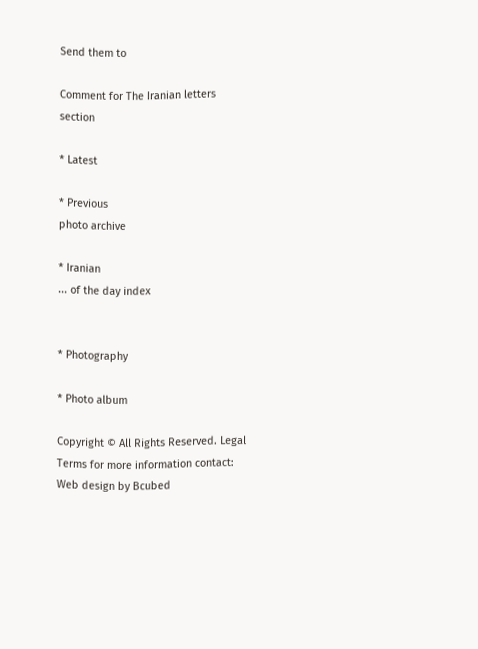Send them to

Comment for The Iranian letters section

* Latest

* Previous
photo archive

* Iranian
... of the day index


* Photography

* Photo album

Copyright © All Rights Reserved. Legal Terms for more information contact:
Web design by Bcubed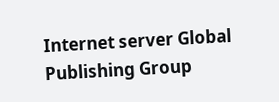Internet server Global Publishing Group